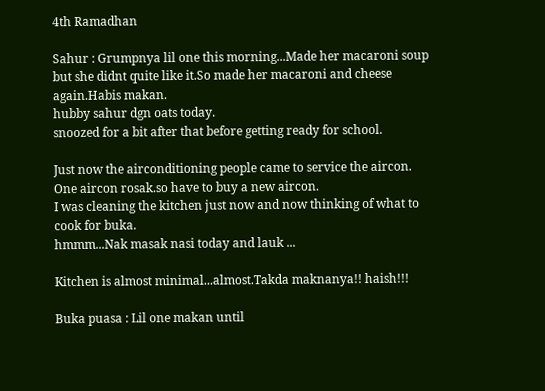4th Ramadhan

Sahur : Grumpnya lil one this morning...Made her macaroni soup but she didnt quite like it.So made her macaroni and cheese again.Habis makan.
hubby sahur dgn oats today.
snoozed for a bit after that before getting ready for school.

Just now the airconditioning people came to service the aircon.
One aircon rosak.so have to buy a new aircon.
I was cleaning the kitchen just now and now thinking of what to cook for buka.
hmmm...Nak masak nasi today and lauk ...

Kitchen is almost minimal...almost.Takda maknanya!! haish!!!

Buka puasa : Lil one makan until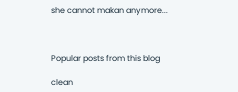she cannot makan anymore...



Popular posts from this blog

clean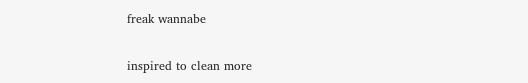freak wannabe

inspired to clean more